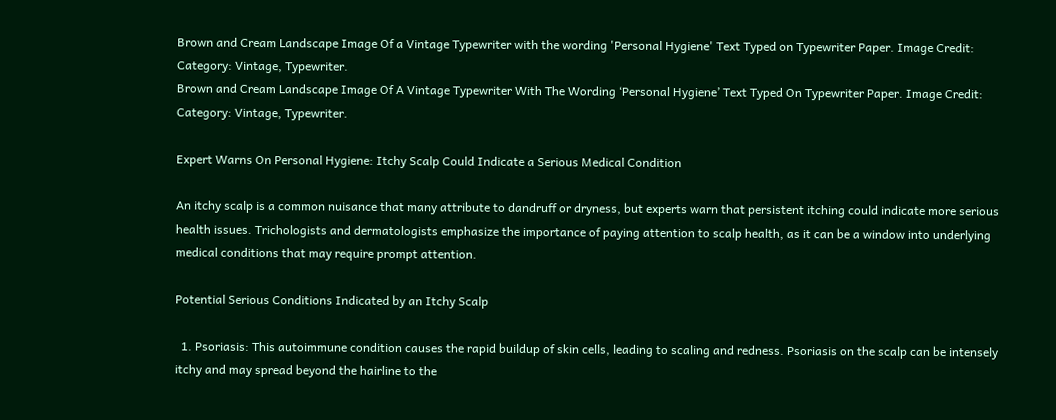Brown and Cream Landscape Image Of a Vintage Typewriter with the wording 'Personal Hygiene' Text Typed on Typewriter Paper. Image Credit: Category: Vintage, Typewriter.
Brown and Cream Landscape Image Of A Vintage Typewriter With The Wording ‘Personal Hygiene’ Text Typed On Typewriter Paper. Image Credit: Category: Vintage, Typewriter.

Expert Warns On Personal Hygiene: Itchy Scalp Could Indicate a Serious Medical Condition

An itchy scalp is a common nuisance that many attribute to dandruff or dryness, but experts warn that persistent itching could indicate more serious health issues. Trichologists and dermatologists emphasize the importance of paying attention to scalp health, as it can be a window into underlying medical conditions that may require prompt attention.

Potential Serious Conditions Indicated by an Itchy Scalp

  1. Psoriasis: This autoimmune condition causes the rapid buildup of skin cells, leading to scaling and redness. Psoriasis on the scalp can be intensely itchy and may spread beyond the hairline to the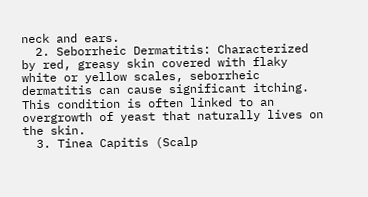neck and ears.
  2. Seborrheic Dermatitis: Characterized by red, greasy skin covered with flaky white or yellow scales, seborrheic dermatitis can cause significant itching. This condition is often linked to an overgrowth of yeast that naturally lives on the skin.
  3. Tinea Capitis (Scalp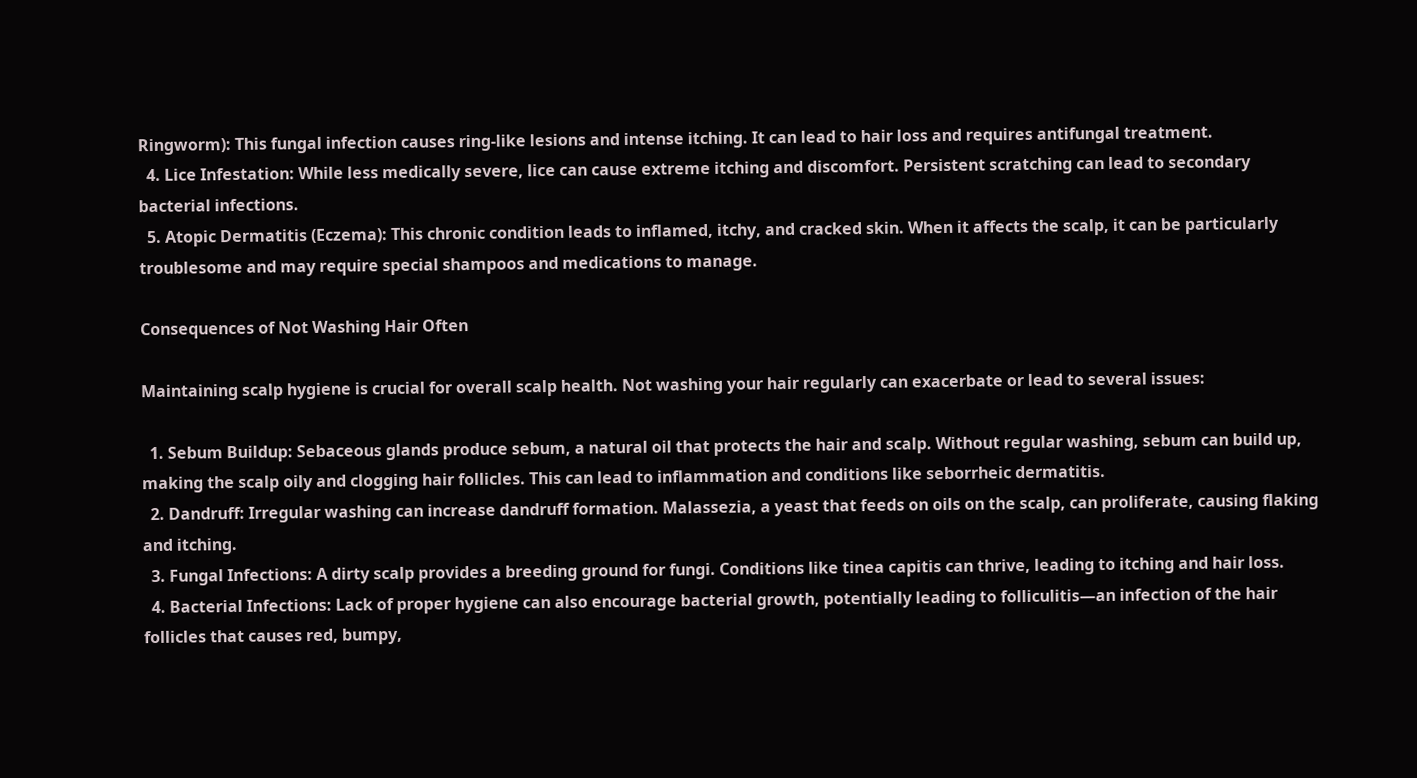Ringworm): This fungal infection causes ring-like lesions and intense itching. It can lead to hair loss and requires antifungal treatment.
  4. Lice Infestation: While less medically severe, lice can cause extreme itching and discomfort. Persistent scratching can lead to secondary bacterial infections.
  5. Atopic Dermatitis (Eczema): This chronic condition leads to inflamed, itchy, and cracked skin. When it affects the scalp, it can be particularly troublesome and may require special shampoos and medications to manage.

Consequences of Not Washing Hair Often

Maintaining scalp hygiene is crucial for overall scalp health. Not washing your hair regularly can exacerbate or lead to several issues:

  1. Sebum Buildup: Sebaceous glands produce sebum, a natural oil that protects the hair and scalp. Without regular washing, sebum can build up, making the scalp oily and clogging hair follicles. This can lead to inflammation and conditions like seborrheic dermatitis.
  2. Dandruff: Irregular washing can increase dandruff formation. Malassezia, a yeast that feeds on oils on the scalp, can proliferate, causing flaking and itching.
  3. Fungal Infections: A dirty scalp provides a breeding ground for fungi. Conditions like tinea capitis can thrive, leading to itching and hair loss.
  4. Bacterial Infections: Lack of proper hygiene can also encourage bacterial growth, potentially leading to folliculitis—an infection of the hair follicles that causes red, bumpy,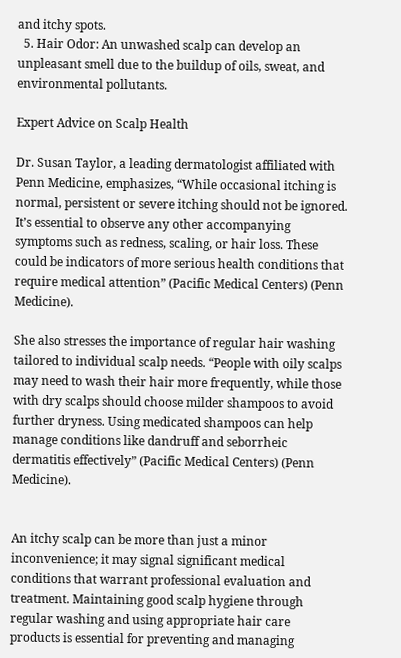and itchy spots.
  5. Hair Odor: An unwashed scalp can develop an unpleasant smell due to the buildup of oils, sweat, and environmental pollutants.

Expert Advice on Scalp Health

Dr. Susan Taylor, a leading dermatologist affiliated with Penn Medicine, emphasizes, “While occasional itching is normal, persistent or severe itching should not be ignored. It’s essential to observe any other accompanying symptoms such as redness, scaling, or hair loss. These could be indicators of more serious health conditions that require medical attention” (Pacific Medical Centers) (Penn Medicine).

She also stresses the importance of regular hair washing tailored to individual scalp needs. “People with oily scalps may need to wash their hair more frequently, while those with dry scalps should choose milder shampoos to avoid further dryness. Using medicated shampoos can help manage conditions like dandruff and seborrheic dermatitis effectively” (Pacific Medical Centers) (Penn Medicine).


An itchy scalp can be more than just a minor inconvenience; it may signal significant medical conditions that warrant professional evaluation and treatment. Maintaining good scalp hygiene through regular washing and using appropriate hair care products is essential for preventing and managing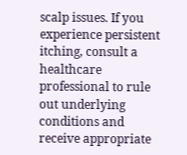scalp issues. If you experience persistent itching, consult a healthcare professional to rule out underlying conditions and receive appropriate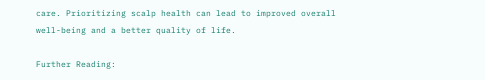care. Prioritizing scalp health can lead to improved overall well-being and a better quality of life.

Further Reading: